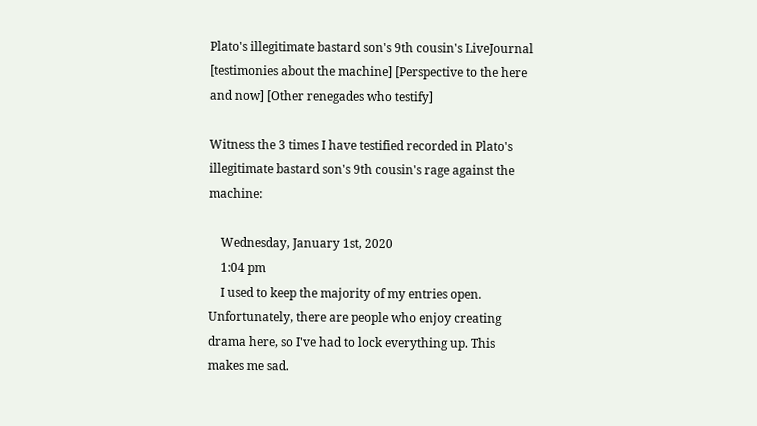Plato's illegitimate bastard son's 9th cousin's LiveJournal
[testimonies about the machine] [Perspective to the here and now] [Other renegades who testify]

Witness the 3 times I have testified recorded in Plato's illegitimate bastard son's 9th cousin's rage against the machine:

    Wednesday, January 1st, 2020
    1:04 pm
    I used to keep the majority of my entries open. Unfortunately, there are people who enjoy creating drama here, so I've had to lock everything up. This makes me sad.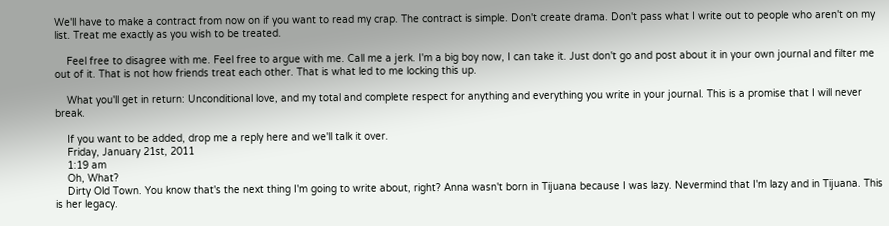We'll have to make a contract from now on if you want to read my crap. The contract is simple. Don't create drama. Don't pass what I write out to people who aren't on my list. Treat me exactly as you wish to be treated.

    Feel free to disagree with me. Feel free to argue with me. Call me a jerk. I'm a big boy now, I can take it. Just don't go and post about it in your own journal and filter me out of it. That is not how friends treat each other. That is what led to me locking this up.

    What you'll get in return: Unconditional love, and my total and complete respect for anything and everything you write in your journal. This is a promise that I will never break.

    If you want to be added, drop me a reply here and we'll talk it over.
    Friday, January 21st, 2011
    1:19 am
    Oh, What?
    Dirty Old Town. You know that's the next thing I'm going to write about, right? Anna wasn't born in Tijuana because I was lazy. Nevermind that I'm lazy and in Tijuana. This is her legacy.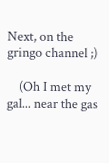Next, on the gringo channel ;)

    (Oh I met my gal... near the gas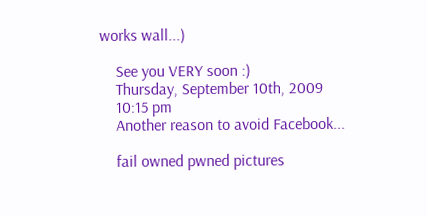works wall...)

    See you VERY soon :)
    Thursday, September 10th, 2009
    10:15 pm
    Another reason to avoid Facebook...

    fail owned pwned pictures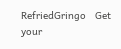RefriedGringo   Get your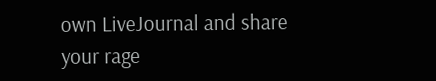own LiveJournal and share your rage